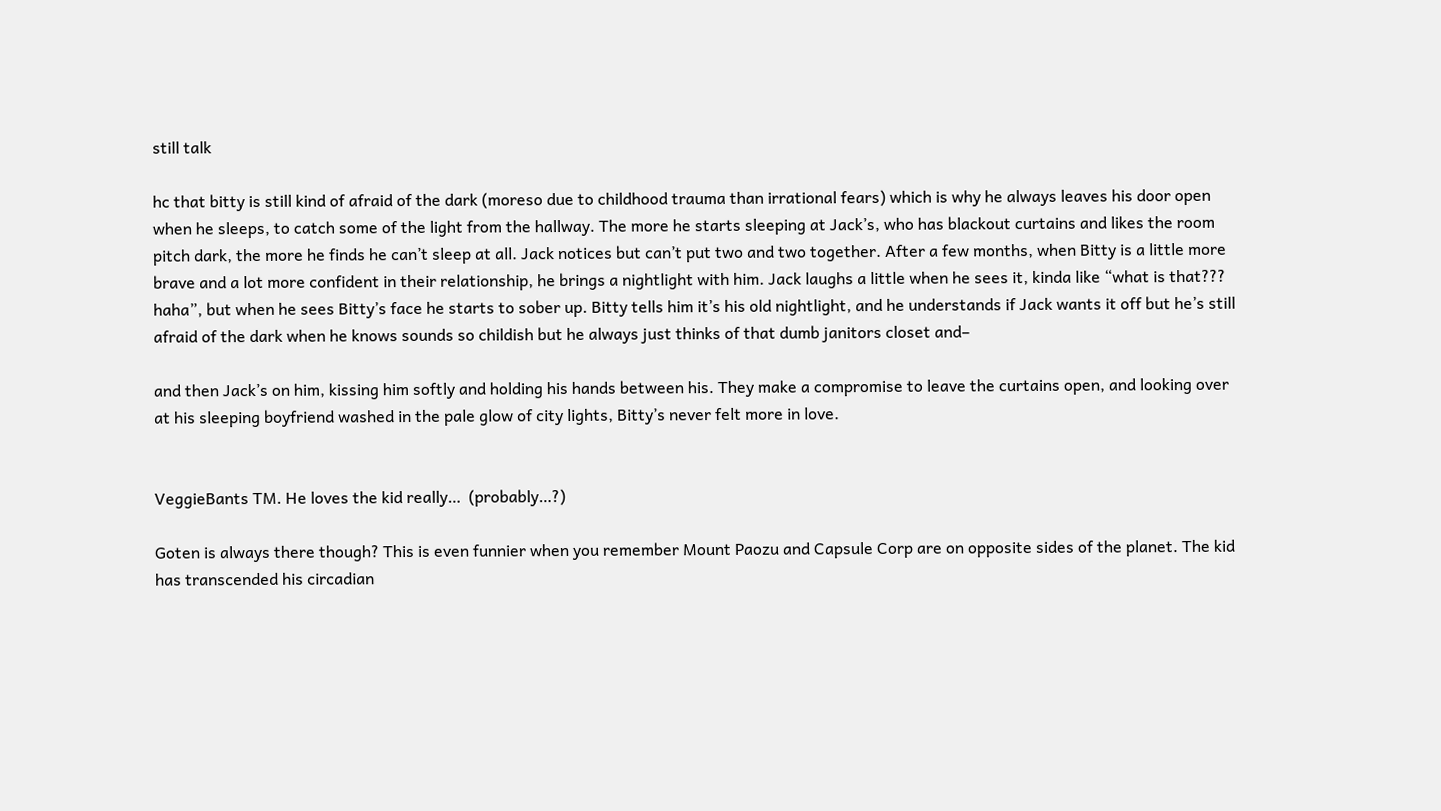still talk

hc that bitty is still kind of afraid of the dark (moreso due to childhood trauma than irrational fears) which is why he always leaves his door open when he sleeps, to catch some of the light from the hallway. The more he starts sleeping at Jack’s, who has blackout curtains and likes the room pitch dark, the more he finds he can’t sleep at all. Jack notices but can’t put two and two together. After a few months, when Bitty is a little more brave and a lot more confident in their relationship, he brings a nightlight with him. Jack laughs a little when he sees it, kinda like “what is that??? haha”, but when he sees Bitty’s face he starts to sober up. Bitty tells him it’s his old nightlight, and he understands if Jack wants it off but he’s still afraid of the dark when he knows sounds so childish but he always just thinks of that dumb janitors closet and–

and then Jack’s on him, kissing him softly and holding his hands between his. They make a compromise to leave the curtains open, and looking over at his sleeping boyfriend washed in the pale glow of city lights, Bitty’s never felt more in love.


VeggieBants TM. He loves the kid really…  (probably…?)

Goten is always there though? This is even funnier when you remember Mount Paozu and Capsule Corp are on opposite sides of the planet. The kid has transcended his circadian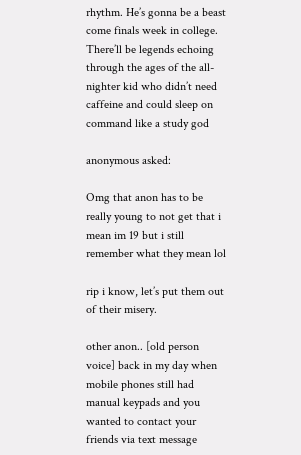rhythm. He’s gonna be a beast come finals week in college. There’ll be legends echoing through the ages of the all-nighter kid who didn’t need caffeine and could sleep on command like a study god

anonymous asked:

Omg that anon has to be really young to not get that i mean im 19 but i still remember what they mean lol

rip i know, let’s put them out of their misery.

other anon.. [old person voice] back in my day when mobile phones still had manual keypads and you wanted to contact your friends via text message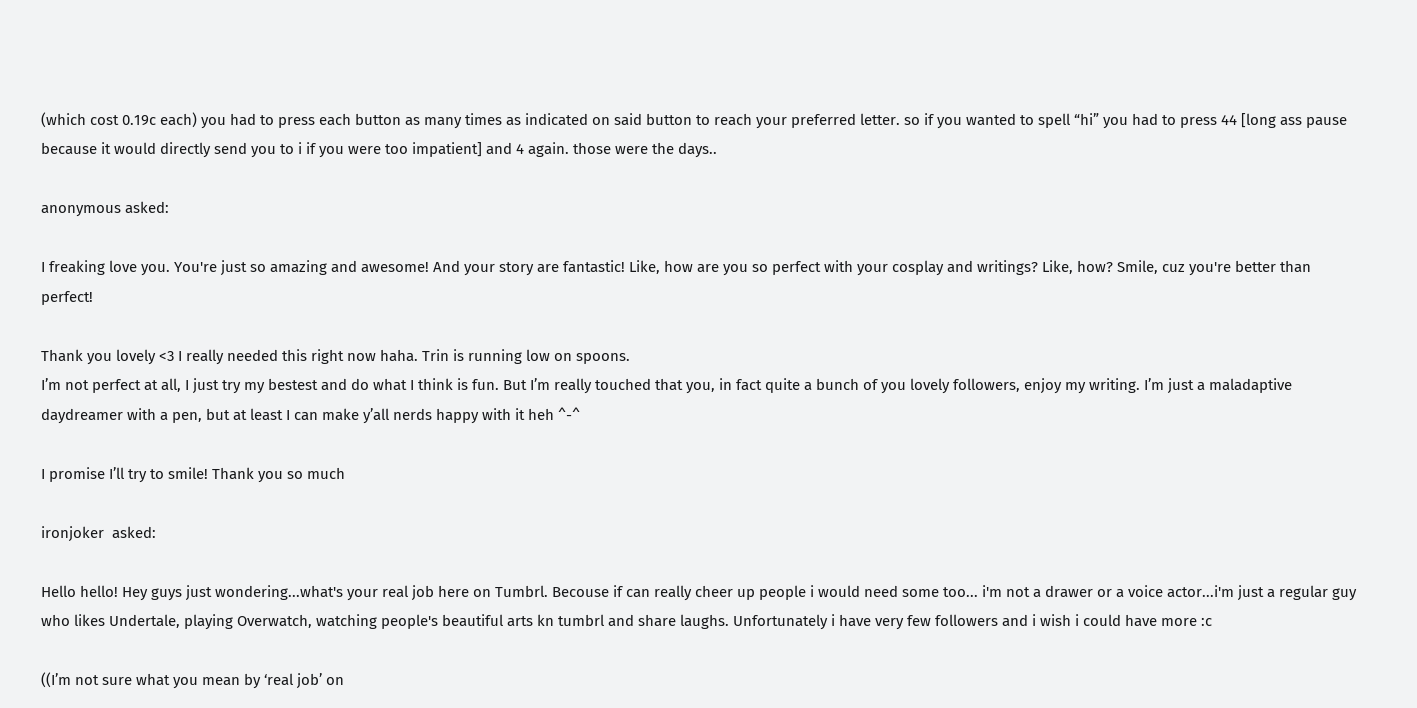(which cost 0.19c each) you had to press each button as many times as indicated on said button to reach your preferred letter. so if you wanted to spell “hi” you had to press 44 [long ass pause because it would directly send you to i if you were too impatient] and 4 again. those were the days..

anonymous asked:

I freaking love you. You're just so amazing and awesome! And your story are fantastic! Like, how are you so perfect with your cosplay and writings? Like, how? Smile, cuz you're better than perfect!

Thank you lovely <3 I really needed this right now haha. Trin is running low on spoons.
I’m not perfect at all, I just try my bestest and do what I think is fun. But I’m really touched that you, in fact quite a bunch of you lovely followers, enjoy my writing. I’m just a maladaptive daydreamer with a pen, but at least I can make y’all nerds happy with it heh ^-^

I promise I’ll try to smile! Thank you so much

ironjoker  asked:

Hello hello! Hey guys just wondering...what's your real job here on Tumbrl. Becouse if can really cheer up people i would need some too... i'm not a drawer or a voice actor...i'm just a regular guy who likes Undertale, playing Overwatch, watching people's beautiful arts kn tumbrl and share laughs. Unfortunately i have very few followers and i wish i could have more :c

((I’m not sure what you mean by ‘real job’ on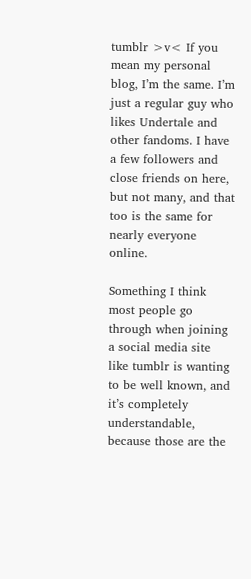tumblr >v< If you mean my personal blog, I’m the same. I’m just a regular guy who likes Undertale and other fandoms. I have a few followers and close friends on here, but not many, and that too is the same for nearly everyone online.

Something I think most people go through when joining a social media site like tumblr is wanting to be well known, and it’s completely understandable, because those are the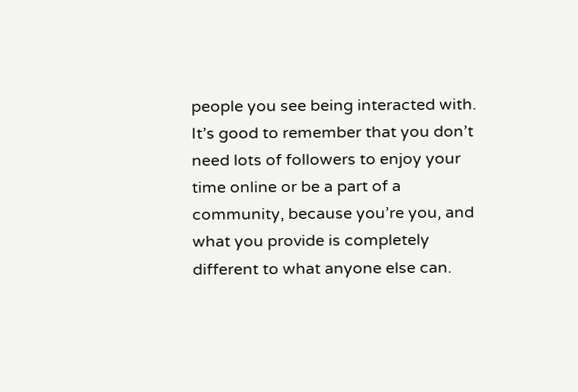people you see being interacted with. It’s good to remember that you don’t need lots of followers to enjoy your time online or be a part of a community, because you’re you, and what you provide is completely different to what anyone else can.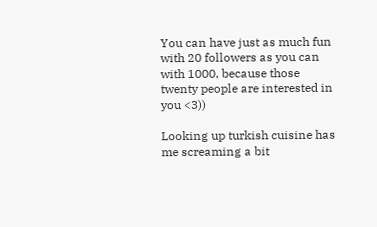You can have just as much fun with 20 followers as you can with 1000, because those twenty people are interested in you <3))

Looking up turkish cuisine has me screaming a bit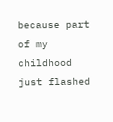because part of my childhood just flashed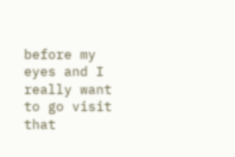before my eyes and I really want to go visit that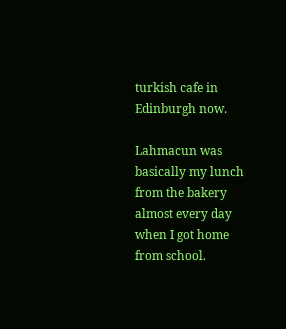turkish cafe in Edinburgh now.

Lahmacun was basically my lunch from the bakery almost every day when I got home from school.